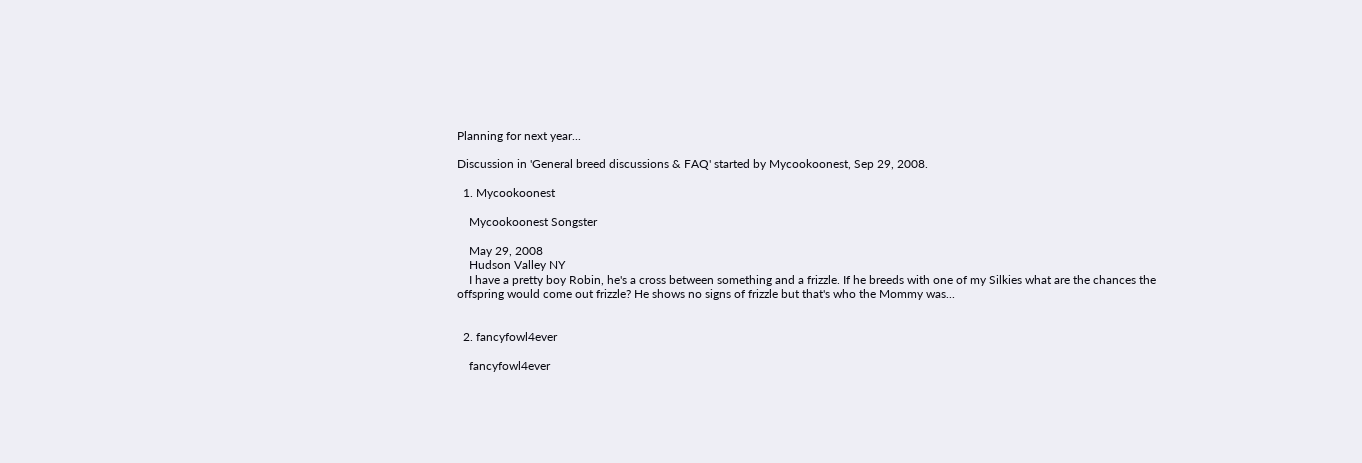Planning for next year...

Discussion in 'General breed discussions & FAQ' started by Mycookoonest, Sep 29, 2008.

  1. Mycookoonest

    Mycookoonest Songster

    May 29, 2008
    Hudson Valley NY
    I have a pretty boy Robin, he's a cross between something and a frizzle. If he breeds with one of my Silkies what are the chances the offspring would come out frizzle? He shows no signs of frizzle but that's who the Mommy was...


  2. fancyfowl4ever

    fancyfowl4ever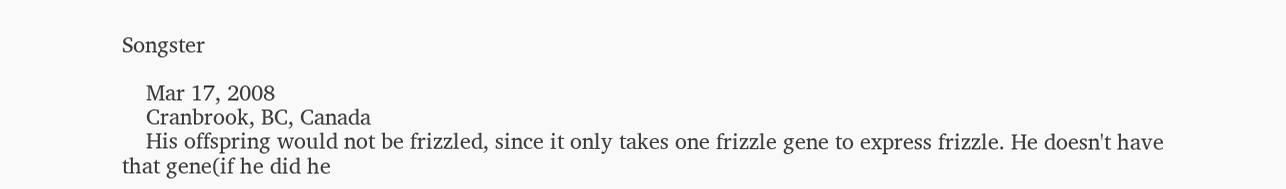Songster

    Mar 17, 2008
    Cranbrook, BC, Canada
    His offspring would not be frizzled, since it only takes one frizzle gene to express frizzle. He doesn't have that gene(if he did he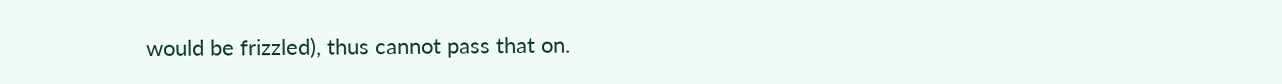would be frizzled), thus cannot pass that on.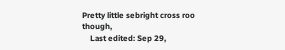Pretty little sebright cross roo though,
    Last edited: Sep 29,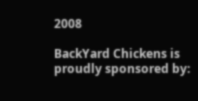2008

BackYard Chickens is proudly sponsored by: